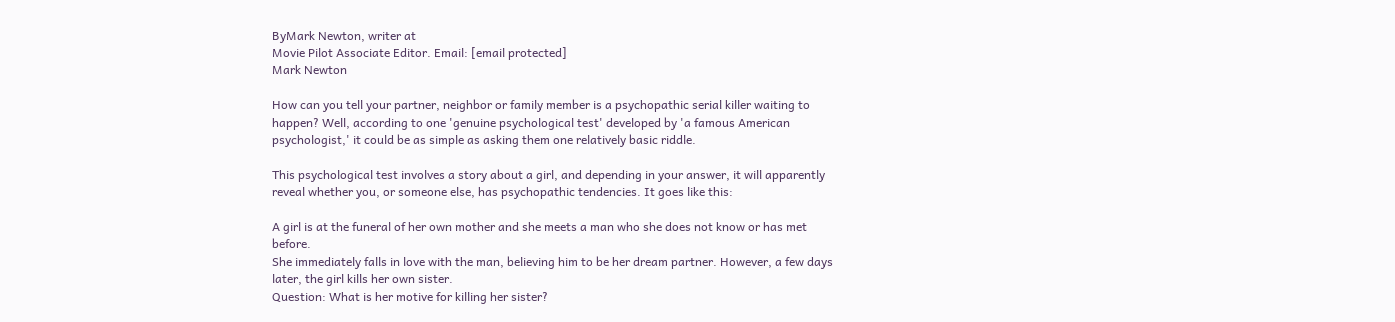ByMark Newton, writer at
Movie Pilot Associate Editor. Email: [email protected]
Mark Newton

How can you tell your partner, neighbor or family member is a psychopathic serial killer waiting to happen? Well, according to one 'genuine psychological test' developed by 'a famous American psychologist,' it could be as simple as asking them one relatively basic riddle.

This psychological test involves a story about a girl, and depending in your answer, it will apparently reveal whether you, or someone else, has psychopathic tendencies. It goes like this:

A girl is at the funeral of her own mother and she meets a man who she does not know or has met before.
She immediately falls in love with the man, believing him to be her dream partner. However, a few days later, the girl kills her own sister.
Question: What is her motive for killing her sister?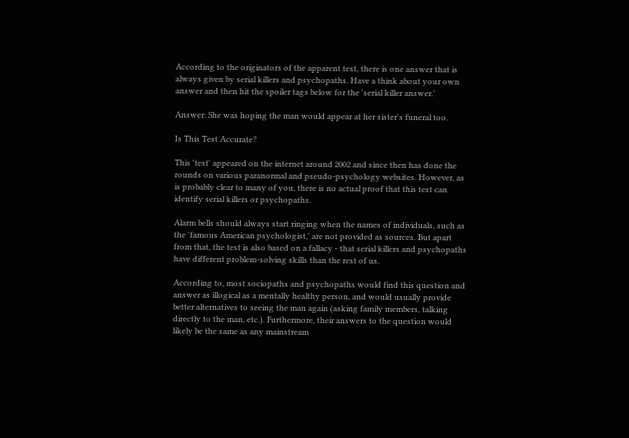According to the originators of the apparent test, there is one answer that is always given by serial killers and psychopaths. Have a think about your own answer and then hit the spoiler tags below for the 'serial killer answer.'

Answer: She was hoping the man would appear at her sister's funeral too.

Is This Test Accurate?

This 'test' appeared on the internet around 2002 and since then has done the rounds on various paranormal and pseudo-psychology websites. However, as is probably clear to many of you, there is no actual proof that this test can identify serial killers or psychopaths.

Alarm bells should always start ringing when the names of individuals, such as the 'famous American psychologist,' are not provided as sources. But apart from that, the test is also based on a fallacy - that serial killers and psychopaths have different problem-solving skills than the rest of us.

According to, most sociopaths and psychopaths would find this question and answer as illogical as a mentally healthy person, and would usually provide better alternatives to seeing the man again (asking family members, talking directly to the man, etc.). Furthermore, their answers to the question would likely be the same as any mainstream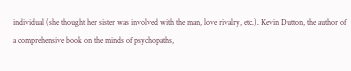individual (she thought her sister was involved with the man, love rivalry, etc.). Kevin Dutton, the author of a comprehensive book on the minds of psychopaths,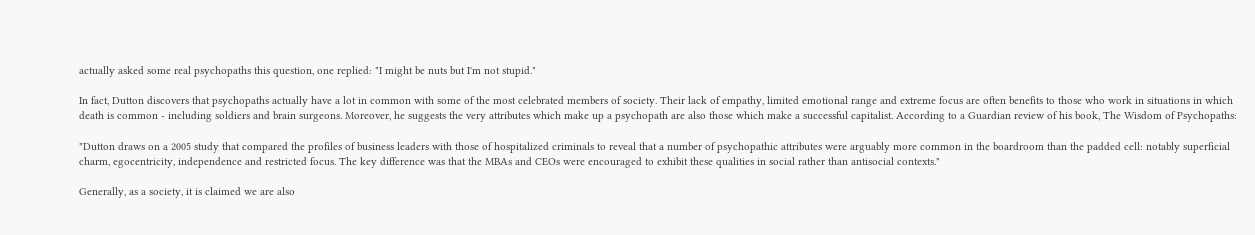actually asked some real psychopaths this question, one replied: "I might be nuts but I'm not stupid."

In fact, Dutton discovers that psychopaths actually have a lot in common with some of the most celebrated members of society. Their lack of empathy, limited emotional range and extreme focus are often benefits to those who work in situations in which death is common - including soldiers and brain surgeons. Moreover, he suggests the very attributes which make up a psychopath are also those which make a successful capitalist. According to a Guardian review of his book, The Wisdom of Psychopaths:

"Dutton draws on a 2005 study that compared the profiles of business leaders with those of hospitalized criminals to reveal that a number of psychopathic attributes were arguably more common in the boardroom than the padded cell: notably superficial charm, egocentricity, independence and restricted focus. The key difference was that the MBAs and CEOs were encouraged to exhibit these qualities in social rather than antisocial contexts."

Generally, as a society, it is claimed we are also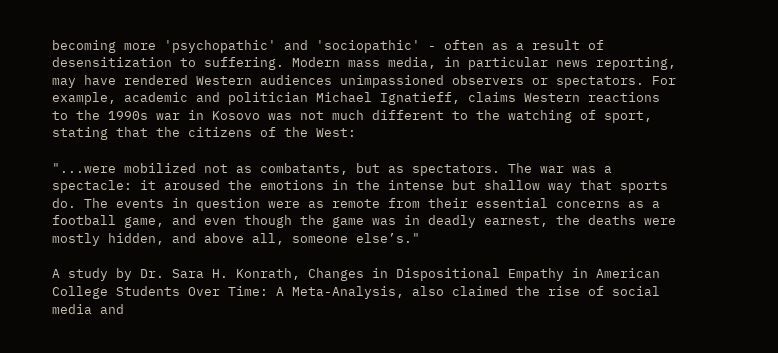becoming more 'psychopathic' and 'sociopathic' - often as a result of desensitization to suffering. Modern mass media, in particular news reporting, may have rendered Western audiences unimpassioned observers or spectators. For example, academic and politician Michael Ignatieff, claims Western reactions to the 1990s war in Kosovo was not much different to the watching of sport, stating that the citizens of the West:

"...were mobilized not as combatants, but as spectators. The war was a spectacle: it aroused the emotions in the intense but shallow way that sports do. The events in question were as remote from their essential concerns as a football game, and even though the game was in deadly earnest, the deaths were mostly hidden, and above all, someone else’s."

A study by Dr. Sara H. Konrath, Changes in Dispositional Empathy in American College Students Over Time: A Meta-Analysis, also claimed the rise of social media and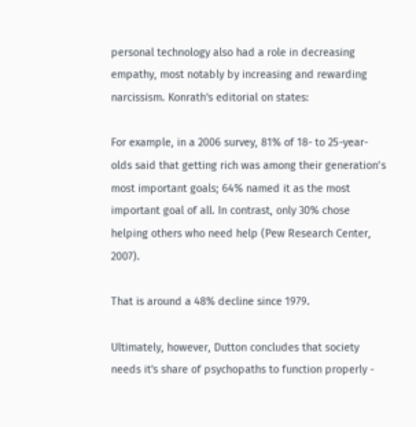personal technology also had a role in decreasing empathy, most notably by increasing and rewarding narcissism. Konrath's editorial on states:

For example, in a 2006 survey, 81% of 18- to 25-year-olds said that getting rich was among their generation’s most important goals; 64% named it as the most important goal of all. In contrast, only 30% chose helping others who need help (Pew Research Center, 2007).

That is around a 48% decline since 1979.

Ultimately, however, Dutton concludes that society needs it's share of psychopaths to function properly -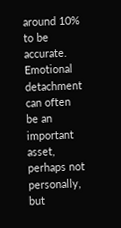around 10% to be accurate. Emotional detachment can often be an important asset, perhaps not personally, but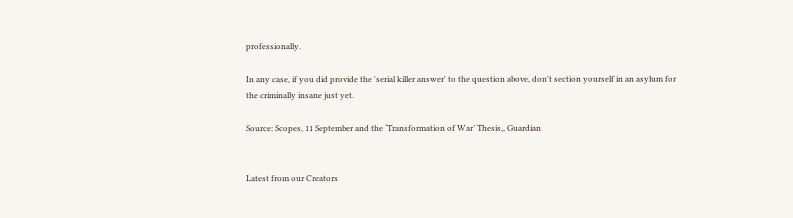professionally.

In any case, if you did provide the 'serial killer answer' to the question above, don't section yourself in an asylum for the criminally insane just yet.

Source: Scopes, 11 September and the ‘Transformation of War’ Thesis,, Guardian


Latest from our Creators